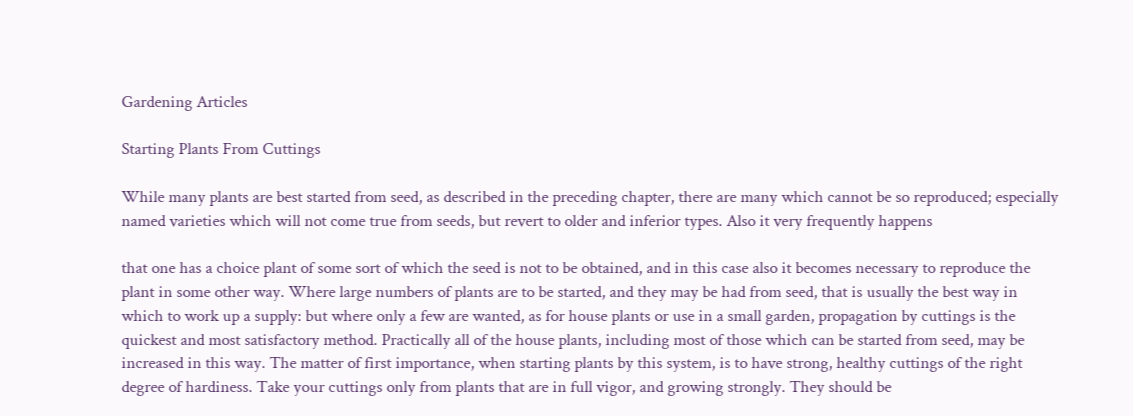Gardening Articles

Starting Plants From Cuttings

While many plants are best started from seed, as described in the preceding chapter, there are many which cannot be so reproduced; especially named varieties which will not come true from seeds, but revert to older and inferior types. Also it very frequently happens

that one has a choice plant of some sort of which the seed is not to be obtained, and in this case also it becomes necessary to reproduce the plant in some other way. Where large numbers of plants are to be started, and they may be had from seed, that is usually the best way in which to work up a supply: but where only a few are wanted, as for house plants or use in a small garden, propagation by cuttings is the quickest and most satisfactory method. Practically all of the house plants, including most of those which can be started from seed, may be increased in this way. The matter of first importance, when starting plants by this system, is to have strong, healthy cuttings of the right degree of hardiness. Take your cuttings only from plants that are in full vigor, and growing strongly. They should be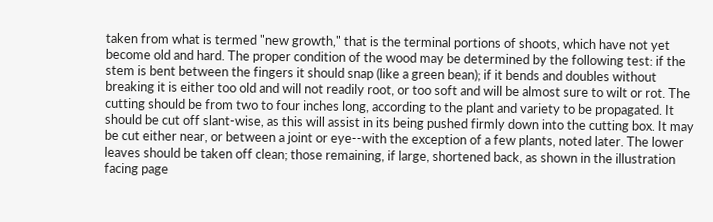taken from what is termed "new growth," that is the terminal portions of shoots, which have not yet become old and hard. The proper condition of the wood may be determined by the following test: if the stem is bent between the fingers it should snap (like a green bean); if it bends and doubles without breaking it is either too old and will not readily root, or too soft and will be almost sure to wilt or rot. The cutting should be from two to four inches long, according to the plant and variety to be propagated. It should be cut off slant-wise, as this will assist in its being pushed firmly down into the cutting box. It may be cut either near, or between a joint or eye--with the exception of a few plants, noted later. The lower leaves should be taken off clean; those remaining, if large, shortened back, as shown in the illustration facing page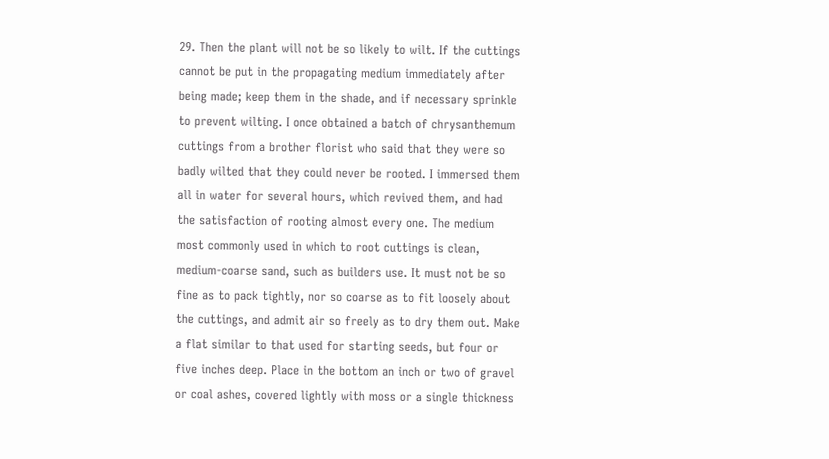29. Then the plant will not be so likely to wilt. If the cuttings cannot be put in the propagating medium immediately after being made; keep them in the shade, and if necessary sprinkle to prevent wilting. I once obtained a batch of chrysanthemum cuttings from a brother florist who said that they were so badly wilted that they could never be rooted. I immersed them all in water for several hours, which revived them, and had the satisfaction of rooting almost every one. The medium most commonly used in which to root cuttings is clean, medium-coarse sand, such as builders use. It must not be so fine as to pack tightly, nor so coarse as to fit loosely about the cuttings, and admit air so freely as to dry them out. Make a flat similar to that used for starting seeds, but four or five inches deep. Place in the bottom an inch or two of gravel or coal ashes, covered lightly with moss or a single thickness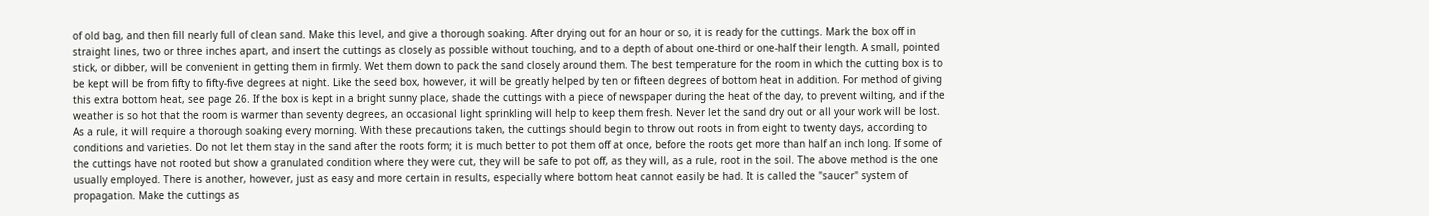of old bag, and then fill nearly full of clean sand. Make this level, and give a thorough soaking. After drying out for an hour or so, it is ready for the cuttings. Mark the box off in straight lines, two or three inches apart, and insert the cuttings as closely as possible without touching, and to a depth of about one-third or one-half their length. A small, pointed stick, or dibber, will be convenient in getting them in firmly. Wet them down to pack the sand closely around them. The best temperature for the room in which the cutting box is to be kept will be from fifty to fifty-five degrees at night. Like the seed box, however, it will be greatly helped by ten or fifteen degrees of bottom heat in addition. For method of giving this extra bottom heat, see page 26. If the box is kept in a bright sunny place, shade the cuttings with a piece of newspaper during the heat of the day, to prevent wilting, and if the weather is so hot that the room is warmer than seventy degrees, an occasional light sprinkling will help to keep them fresh. Never let the sand dry out or all your work will be lost. As a rule, it will require a thorough soaking every morning. With these precautions taken, the cuttings should begin to throw out roots in from eight to twenty days, according to conditions and varieties. Do not let them stay in the sand after the roots form; it is much better to pot them off at once, before the roots get more than half an inch long. If some of the cuttings have not rooted but show a granulated condition where they were cut, they will be safe to pot off, as they will, as a rule, root in the soil. The above method is the one usually employed. There is another, however, just as easy and more certain in results, especially where bottom heat cannot easily be had. It is called the "saucer" system of propagation. Make the cuttings as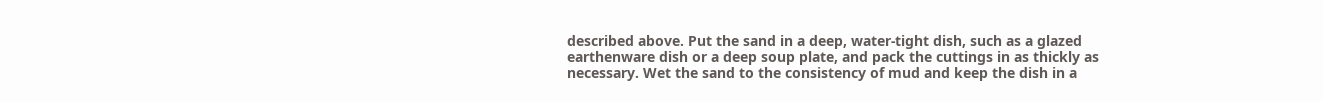described above. Put the sand in a deep, water-tight dish, such as a glazed earthenware dish or a deep soup plate, and pack the cuttings in as thickly as necessary. Wet the sand to the consistency of mud and keep the dish in a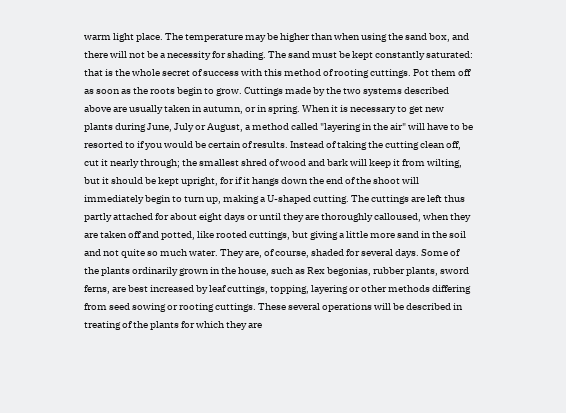warm light place. The temperature may be higher than when using the sand box, and there will not be a necessity for shading. The sand must be kept constantly saturated: that is the whole secret of success with this method of rooting cuttings. Pot them off as soon as the roots begin to grow. Cuttings made by the two systems described above are usually taken in autumn, or in spring. When it is necessary to get new plants during June, July or August, a method called "layering in the air" will have to be resorted to if you would be certain of results. Instead of taking the cutting clean off, cut it nearly through; the smallest shred of wood and bark will keep it from wilting, but it should be kept upright, for if it hangs down the end of the shoot will immediately begin to turn up, making a U-shaped cutting. The cuttings are left thus partly attached for about eight days or until they are thoroughly calloused, when they are taken off and potted, like rooted cuttings, but giving a little more sand in the soil and not quite so much water. They are, of course, shaded for several days. Some of the plants ordinarily grown in the house, such as Rex begonias, rubber plants, sword ferns, are best increased by leaf cuttings, topping, layering or other methods differing from seed sowing or rooting cuttings. These several operations will be described in treating of the plants for which they are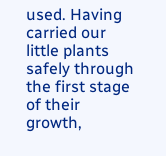used. Having carried our little plants safely through the first stage of their growth,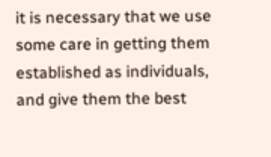it is necessary that we use some care in getting them established as individuals, and give them the best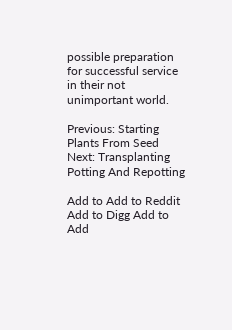possible preparation for successful service in their not unimportant world.

Previous: Starting Plants From Seed
Next: Transplanting Potting And Repotting

Add to Add to Reddit Add to Digg Add to Add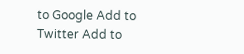to Google Add to Twitter Add to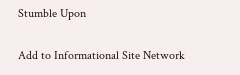Stumble Upon

Add to Informational Site Network